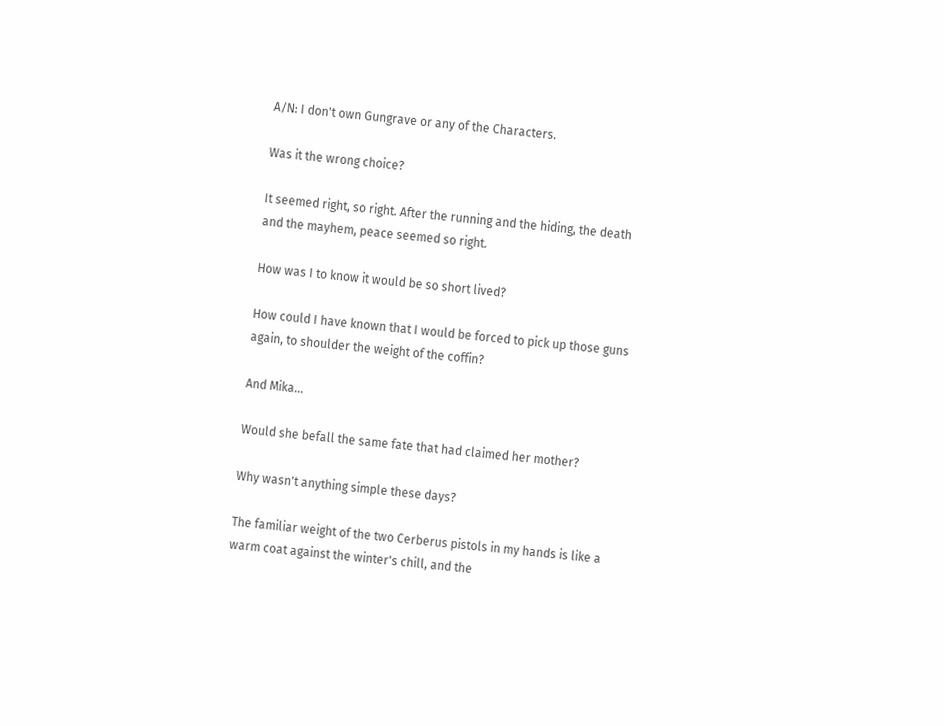A/N: I don't own Gungrave or any of the Characters.

Was it the wrong choice?

It seemed right, so right. After the running and the hiding, the death and the mayhem, peace seemed so right.

How was I to know it would be so short lived?

How could I have known that I would be forced to pick up those guns again, to shoulder the weight of the coffin?

And Mika...

Would she befall the same fate that had claimed her mother?

Why wasn't anything simple these days?

The familiar weight of the two Cerberus pistols in my hands is like a warm coat against the winter's chill, and the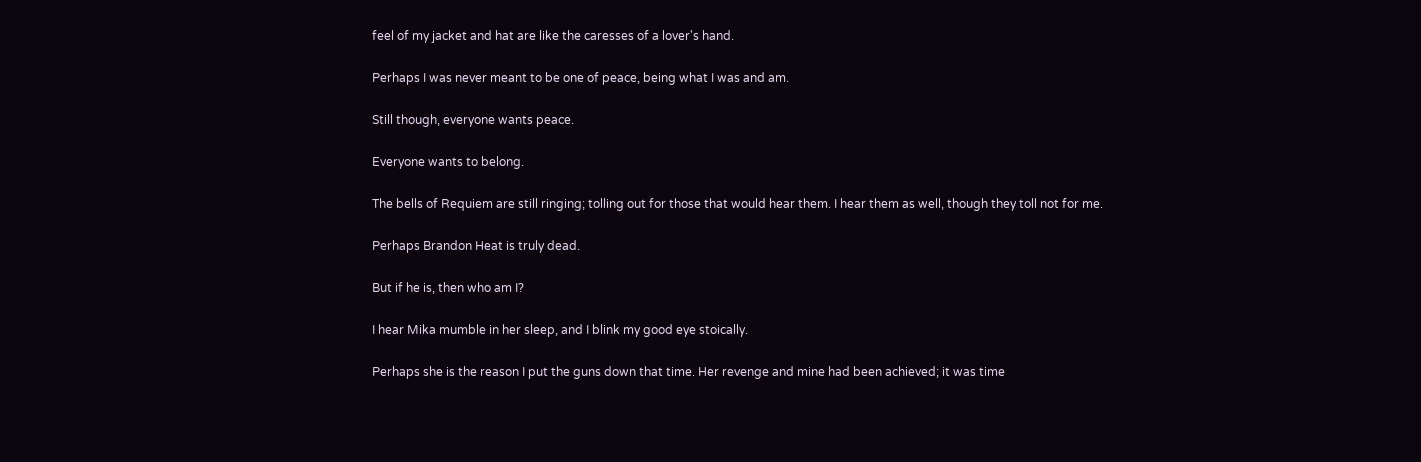feel of my jacket and hat are like the caresses of a lover's hand.

Perhaps I was never meant to be one of peace, being what I was and am.

Still though, everyone wants peace.

Everyone wants to belong.

The bells of Requiem are still ringing; tolling out for those that would hear them. I hear them as well, though they toll not for me.

Perhaps Brandon Heat is truly dead.

But if he is, then who am I?

I hear Mika mumble in her sleep, and I blink my good eye stoically.

Perhaps she is the reason I put the guns down that time. Her revenge and mine had been achieved; it was time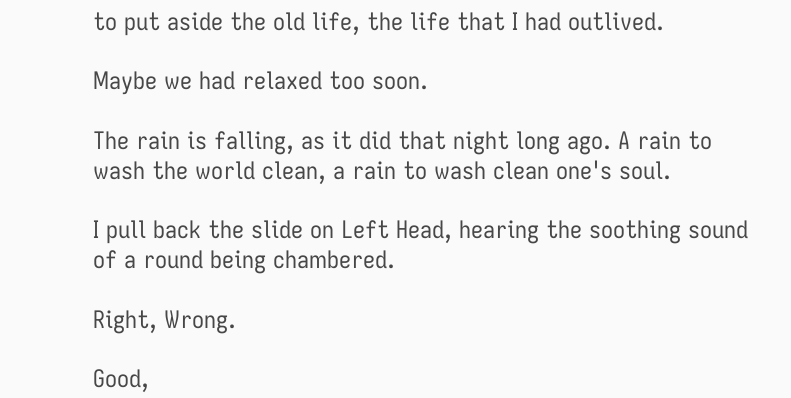to put aside the old life, the life that I had outlived.

Maybe we had relaxed too soon.

The rain is falling, as it did that night long ago. A rain to wash the world clean, a rain to wash clean one's soul.

I pull back the slide on Left Head, hearing the soothing sound of a round being chambered.

Right, Wrong.

Good,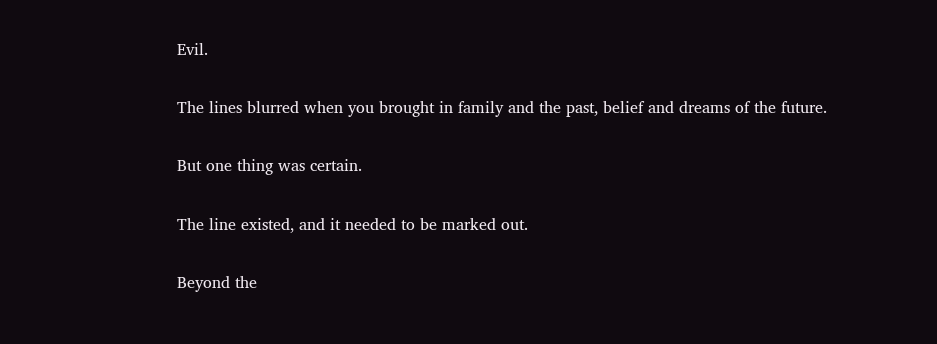Evil.

The lines blurred when you brought in family and the past, belief and dreams of the future.

But one thing was certain.

The line existed, and it needed to be marked out.

Beyond the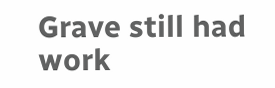Grave still had work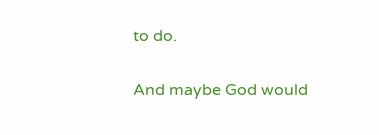to do.

And maybe God would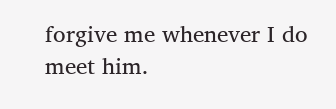forgive me whenever I do meet him.